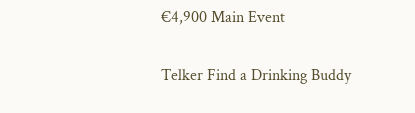€4,900 Main Event

Telker Find a Drinking Buddy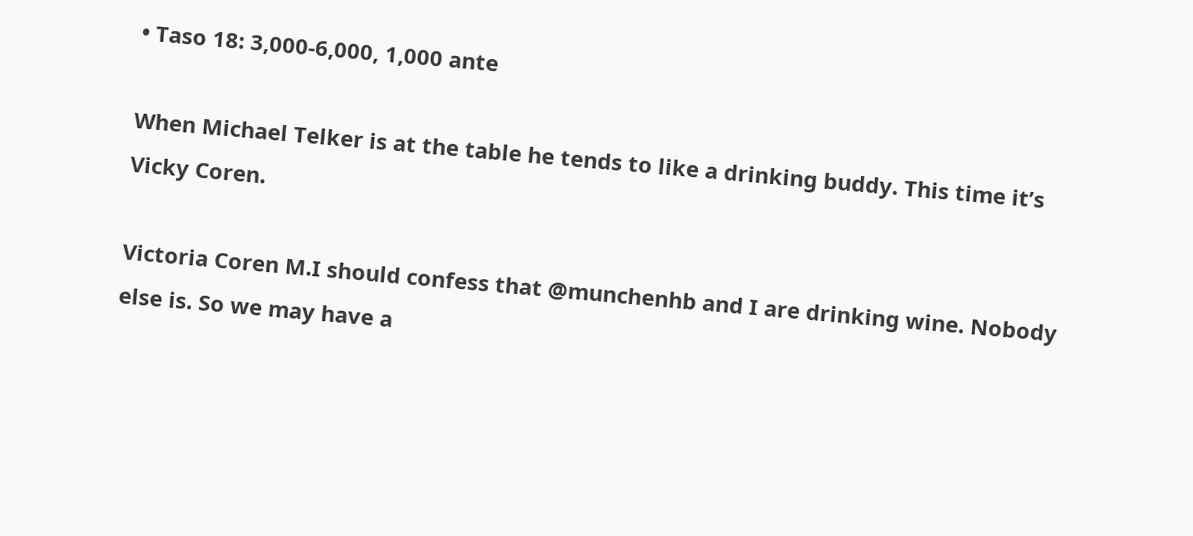• Taso 18: 3,000-6,000, 1,000 ante

When Michael Telker is at the table he tends to like a drinking buddy. This time it’s Vicky Coren.

Victoria Coren M.I should confess that @munchenhb and I are drinking wine. Nobody else is. So we may have a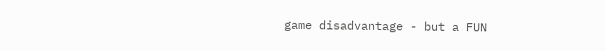game disadvantage - but a FUN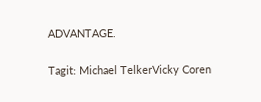ADVANTAGE.

Tagit: Michael TelkerVicky Coren